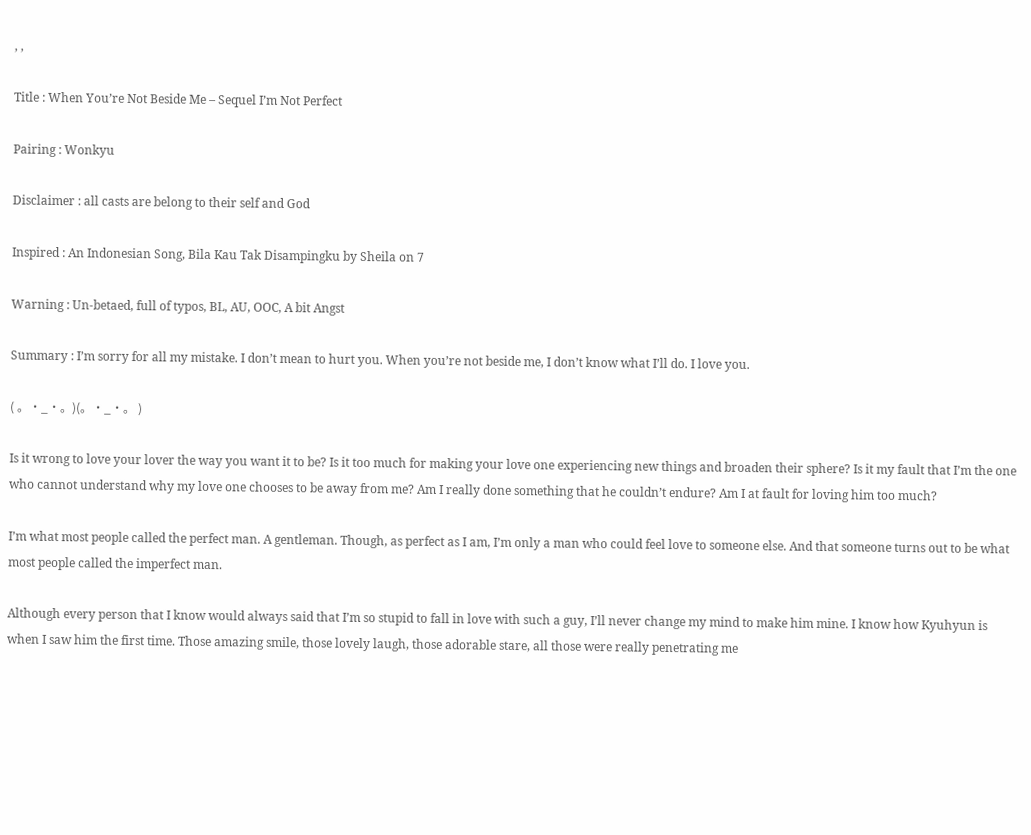, ,

Title : When You’re Not Beside Me – Sequel I’m Not Perfect

Pairing : Wonkyu

Disclaimer : all casts are belong to their self and God

Inspired : An Indonesian Song, Bila Kau Tak Disampingku by Sheila on 7

Warning : Un-betaed, full of typos, BL, AU, OOC, A bit Angst

Summary : I’m sorry for all my mistake. I don’t mean to hurt you. When you’re not beside me, I don’t know what I’ll do. I love you.

( 。・_・。)(。・_・。 )

Is it wrong to love your lover the way you want it to be? Is it too much for making your love one experiencing new things and broaden their sphere? Is it my fault that I’m the one who cannot understand why my love one chooses to be away from me? Am I really done something that he couldn’t endure? Am I at fault for loving him too much?

I’m what most people called the perfect man. A gentleman. Though, as perfect as I am, I’m only a man who could feel love to someone else. And that someone turns out to be what most people called the imperfect man.

Although every person that I know would always said that I’m so stupid to fall in love with such a guy, I’ll never change my mind to make him mine. I know how Kyuhyun is when I saw him the first time. Those amazing smile, those lovely laugh, those adorable stare, all those were really penetrating me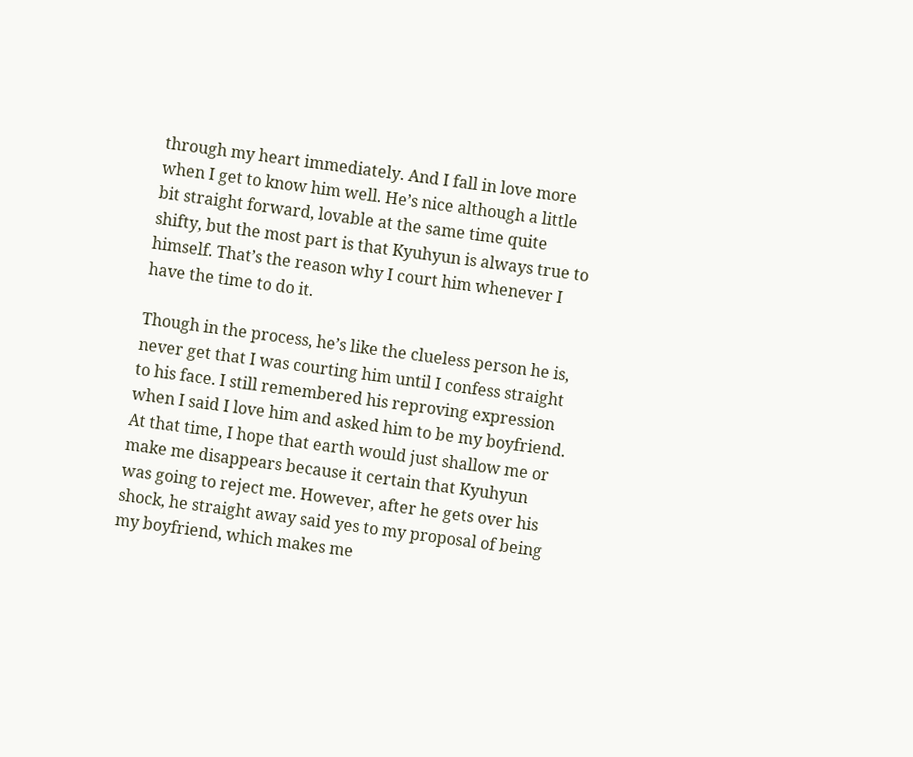through my heart immediately. And I fall in love more when I get to know him well. He’s nice although a little bit straight forward, lovable at the same time quite shifty, but the most part is that Kyuhyun is always true to himself. That’s the reason why I court him whenever I have the time to do it.

Though in the process, he’s like the clueless person he is, never get that I was courting him until I confess straight to his face. I still remembered his reproving expression when I said I love him and asked him to be my boyfriend. At that time, I hope that earth would just shallow me or make me disappears because it certain that Kyuhyun was going to reject me. However, after he gets over his shock, he straight away said yes to my proposal of being my boyfriend, which makes me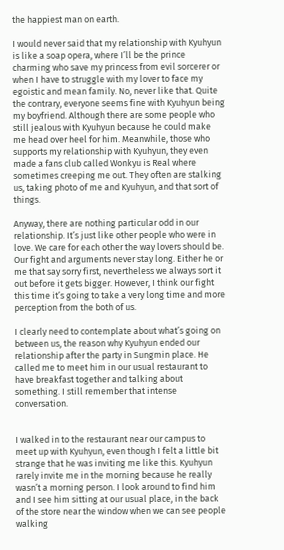the happiest man on earth.

I would never said that my relationship with Kyuhyun is like a soap opera, where I’ll be the prince charming who save my princess from evil sorcerer or when I have to struggle with my lover to face my egoistic and mean family. No, never like that. Quite the contrary, everyone seems fine with Kyuhyun being my boyfriend. Although there are some people who still jealous with Kyuhyun because he could make me head over heel for him. Meanwhile, those who supports my relationship with Kyuhyun, they even made a fans club called Wonkyu is Real where sometimes creeping me out. They often are stalking us, taking photo of me and Kyuhyun, and that sort of things.

Anyway, there are nothing particular odd in our relationship. It’s just like other people who were in love. We care for each other the way lovers should be. Our fight and arguments never stay long. Either he or me that say sorry first, nevertheless we always sort it out before it gets bigger. However, I think our fight this time it’s going to take a very long time and more perception from the both of us.

I clearly need to contemplate about what’s going on between us, the reason why Kyuhyun ended our relationship after the party in Sungmin place. He called me to meet him in our usual restaurant to have breakfast together and talking about something. I still remember that intense conversation.


I walked in to the restaurant near our campus to meet up with Kyuhyun, even though I felt a little bit strange that he was inviting me like this. Kyuhyun rarely invite me in the morning because he really wasn’t a morning person. I look around to find him and I see him sitting at our usual place, in the back of the store near the window when we can see people walking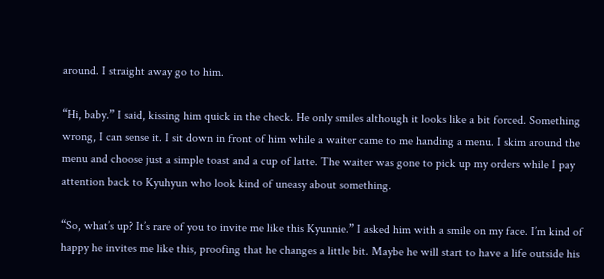around. I straight away go to him.

“Hi, baby.” I said, kissing him quick in the check. He only smiles although it looks like a bit forced. Something wrong, I can sense it. I sit down in front of him while a waiter came to me handing a menu. I skim around the menu and choose just a simple toast and a cup of latte. The waiter was gone to pick up my orders while I pay attention back to Kyuhyun who look kind of uneasy about something.

“So, what’s up? It’s rare of you to invite me like this Kyunnie.” I asked him with a smile on my face. I’m kind of happy he invites me like this, proofing that he changes a little bit. Maybe he will start to have a life outside his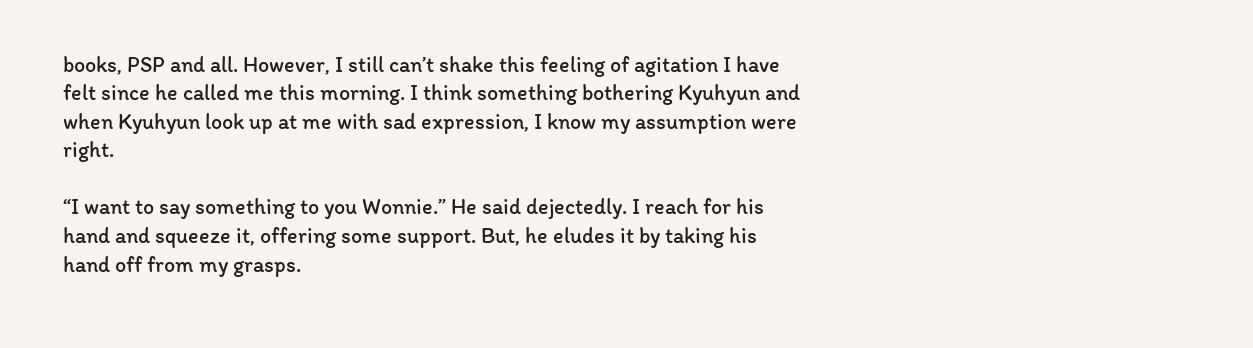books, PSP and all. However, I still can’t shake this feeling of agitation I have felt since he called me this morning. I think something bothering Kyuhyun and when Kyuhyun look up at me with sad expression, I know my assumption were right.

“I want to say something to you Wonnie.” He said dejectedly. I reach for his hand and squeeze it, offering some support. But, he eludes it by taking his hand off from my grasps.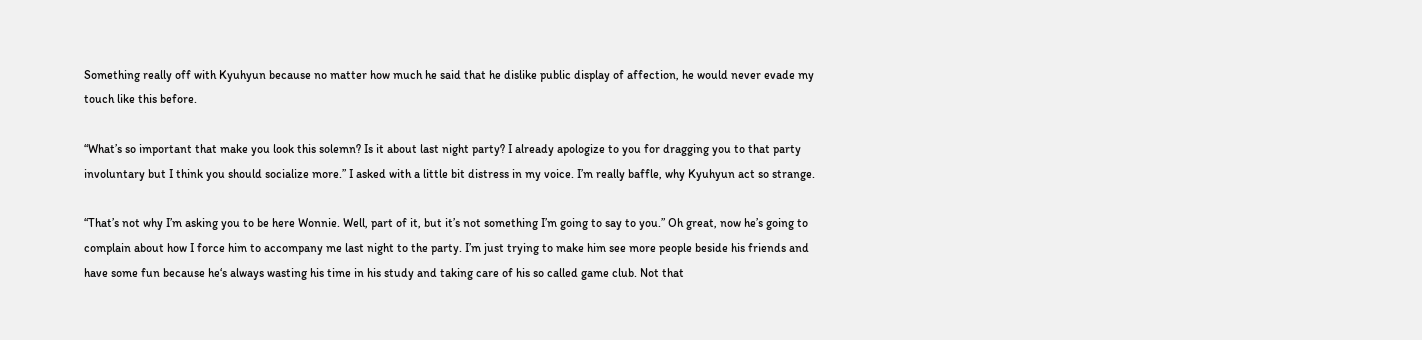Something really off with Kyuhyun because no matter how much he said that he dislike public display of affection, he would never evade my touch like this before.

“What’s so important that make you look this solemn? Is it about last night party? I already apologize to you for dragging you to that party involuntary but I think you should socialize more.” I asked with a little bit distress in my voice. I’m really baffle, why Kyuhyun act so strange.

“That’s not why I’m asking you to be here Wonnie. Well, part of it, but it’s not something I’m going to say to you.” Oh great, now he’s going to complain about how I force him to accompany me last night to the party. I’m just trying to make him see more people beside his friends and have some fun because he‘s always wasting his time in his study and taking care of his so called game club. Not that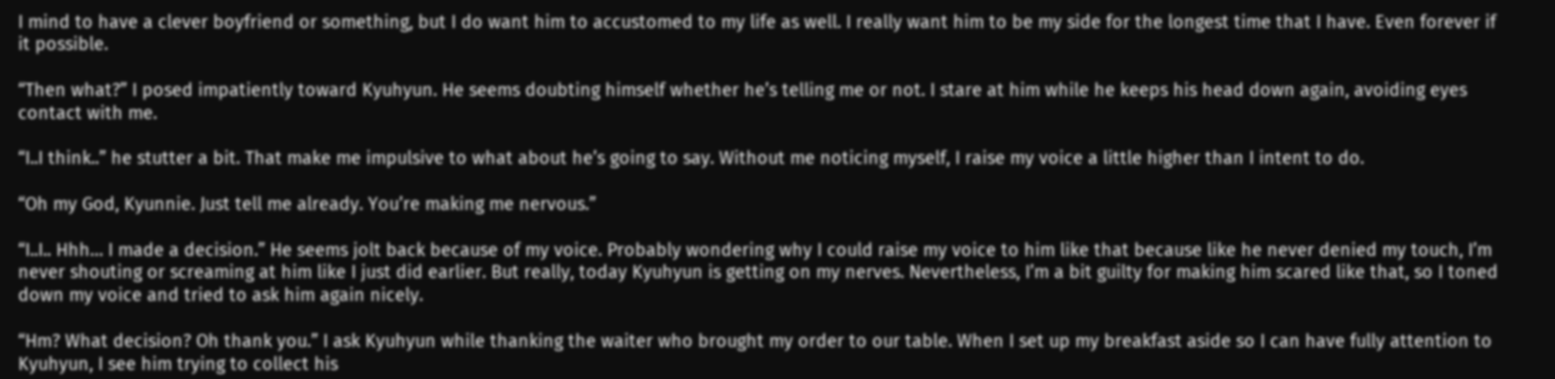I mind to have a clever boyfriend or something, but I do want him to accustomed to my life as well. I really want him to be my side for the longest time that I have. Even forever if it possible.

“Then what?” I posed impatiently toward Kyuhyun. He seems doubting himself whether he’s telling me or not. I stare at him while he keeps his head down again, avoiding eyes contact with me.

“I..I think..” he stutter a bit. That make me impulsive to what about he’s going to say. Without me noticing myself, I raise my voice a little higher than I intent to do.

“Oh my God, Kyunnie. Just tell me already. You’re making me nervous.”

“I..I.. Hhh… I made a decision.” He seems jolt back because of my voice. Probably wondering why I could raise my voice to him like that because like he never denied my touch, I’m never shouting or screaming at him like I just did earlier. But really, today Kyuhyun is getting on my nerves. Nevertheless, I’m a bit guilty for making him scared like that, so I toned down my voice and tried to ask him again nicely.

“Hm? What decision? Oh thank you.” I ask Kyuhyun while thanking the waiter who brought my order to our table. When I set up my breakfast aside so I can have fully attention to Kyuhyun, I see him trying to collect his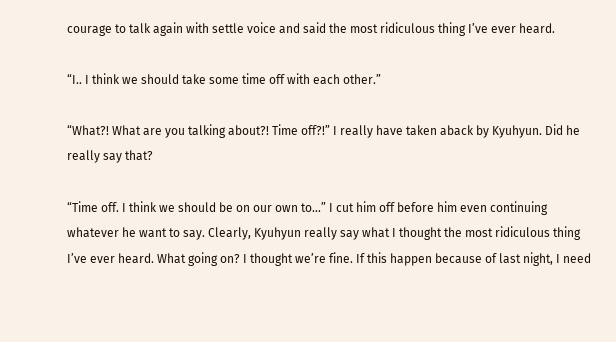courage to talk again with settle voice and said the most ridiculous thing I’ve ever heard.

“I.. I think we should take some time off with each other.”

“What?! What are you talking about?! Time off?!” I really have taken aback by Kyuhyun. Did he really say that?

“Time off. I think we should be on our own to…” I cut him off before him even continuing whatever he want to say. Clearly, Kyuhyun really say what I thought the most ridiculous thing I’ve ever heard. What going on? I thought we’re fine. If this happen because of last night, I need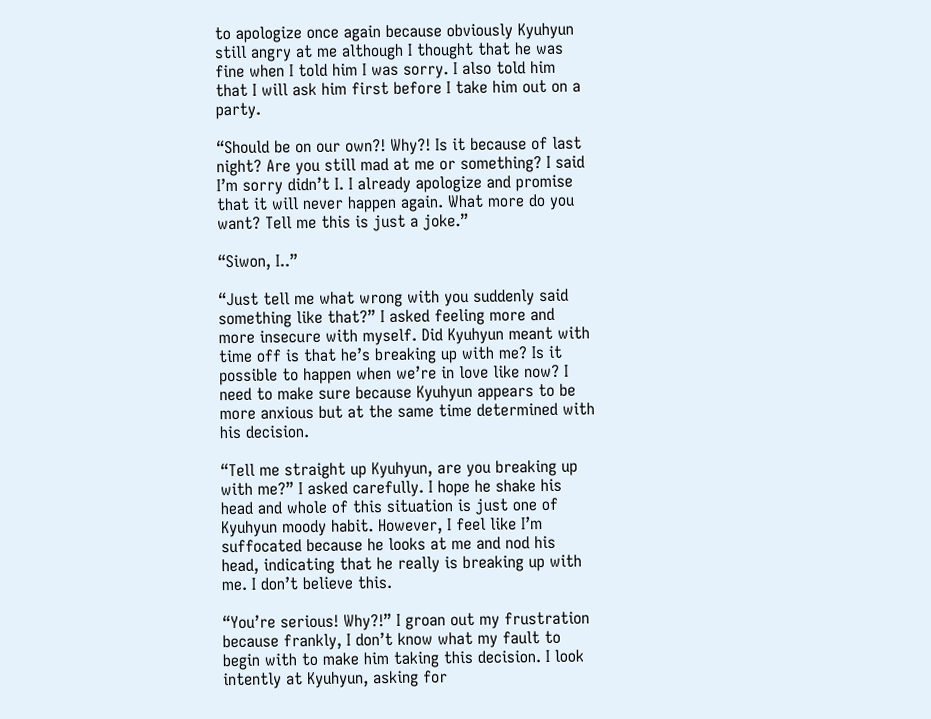to apologize once again because obviously Kyuhyun still angry at me although I thought that he was fine when I told him I was sorry. I also told him that I will ask him first before I take him out on a party.

“Should be on our own?! Why?! Is it because of last night? Are you still mad at me or something? I said I’m sorry didn’t I. I already apologize and promise that it will never happen again. What more do you want? Tell me this is just a joke.”

“Siwon, I..”

“Just tell me what wrong with you suddenly said something like that?” I asked feeling more and more insecure with myself. Did Kyuhyun meant with time off is that he’s breaking up with me? Is it possible to happen when we’re in love like now? I need to make sure because Kyuhyun appears to be more anxious but at the same time determined with his decision.

“Tell me straight up Kyuhyun, are you breaking up with me?” I asked carefully. I hope he shake his head and whole of this situation is just one of Kyuhyun moody habit. However, I feel like I’m suffocated because he looks at me and nod his head, indicating that he really is breaking up with me. I don’t believe this.

“You’re serious! Why?!” I groan out my frustration because frankly, I don’t know what my fault to begin with to make him taking this decision. I look intently at Kyuhyun, asking for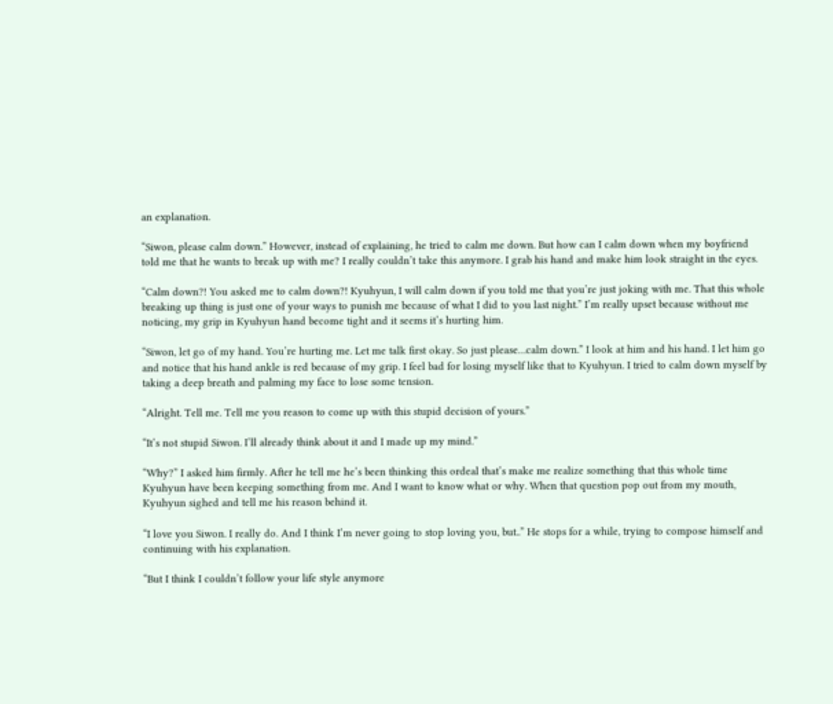an explanation.

“Siwon, please calm down.” However, instead of explaining, he tried to calm me down. But how can I calm down when my boyfriend told me that he wants to break up with me? I really couldn’t take this anymore. I grab his hand and make him look straight in the eyes.

“Calm down?! You asked me to calm down?! Kyuhyun, I will calm down if you told me that you’re just joking with me. That this whole breaking up thing is just one of your ways to punish me because of what I did to you last night.” I’m really upset because without me noticing, my grip in Kyuhyun hand become tight and it seems it’s hurting him.

“Siwon, let go of my hand. You’re hurting me. Let me talk first okay. So just please…calm down.” I look at him and his hand. I let him go and notice that his hand ankle is red because of my grip. I feel bad for losing myself like that to Kyuhyun. I tried to calm down myself by taking a deep breath and palming my face to lose some tension.

“Alright. Tell me. Tell me you reason to come up with this stupid decision of yours.”

“It’s not stupid Siwon. I’ll already think about it and I made up my mind.”

“Why?” I asked him firmly. After he tell me he’s been thinking this ordeal that’s make me realize something that this whole time Kyuhyun have been keeping something from me. And I want to know what or why. When that question pop out from my mouth, Kyuhyun sighed and tell me his reason behind it.

“I love you Siwon. I really do. And I think I’m never going to stop loving you, but..” He stops for a while, trying to compose himself and continuing with his explanation.

“But I think I couldn’t follow your life style anymore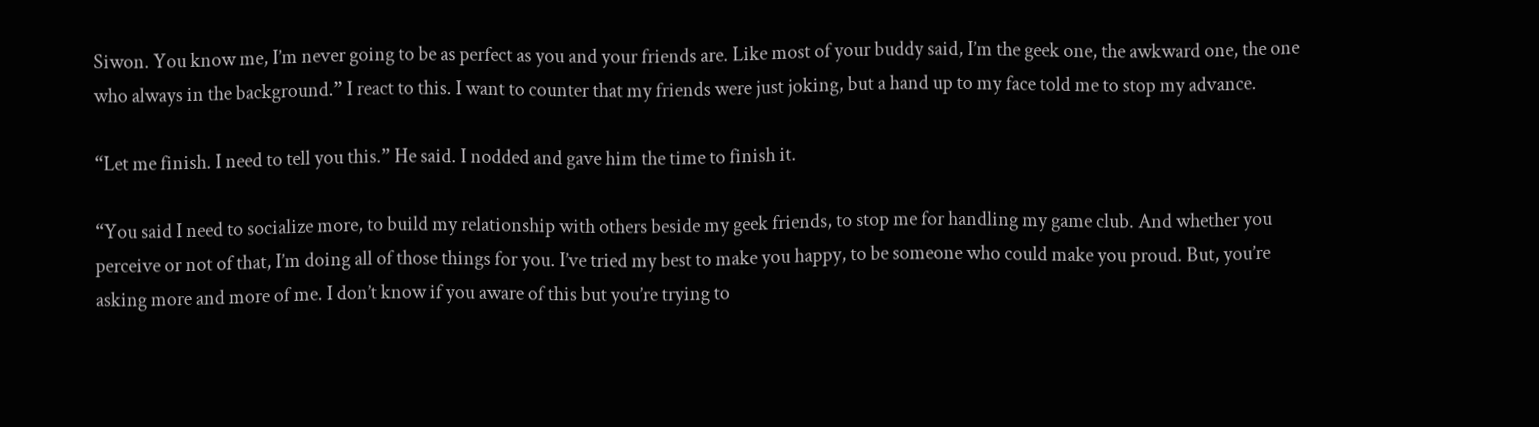Siwon. You know me, I’m never going to be as perfect as you and your friends are. Like most of your buddy said, I’m the geek one, the awkward one, the one who always in the background.” I react to this. I want to counter that my friends were just joking, but a hand up to my face told me to stop my advance.

“Let me finish. I need to tell you this.” He said. I nodded and gave him the time to finish it.

“You said I need to socialize more, to build my relationship with others beside my geek friends, to stop me for handling my game club. And whether you perceive or not of that, I’m doing all of those things for you. I’ve tried my best to make you happy, to be someone who could make you proud. But, you’re asking more and more of me. I don’t know if you aware of this but you’re trying to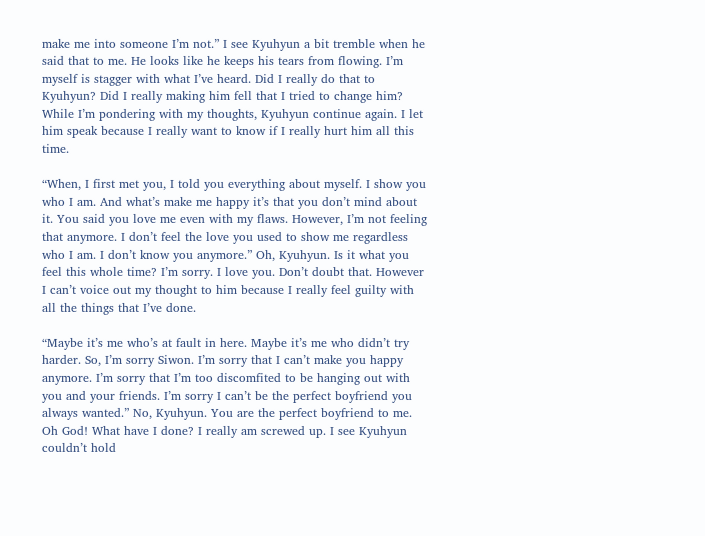make me into someone I’m not.” I see Kyuhyun a bit tremble when he said that to me. He looks like he keeps his tears from flowing. I’m myself is stagger with what I’ve heard. Did I really do that to Kyuhyun? Did I really making him fell that I tried to change him? While I’m pondering with my thoughts, Kyuhyun continue again. I let him speak because I really want to know if I really hurt him all this time.

“When, I first met you, I told you everything about myself. I show you who I am. And what’s make me happy it’s that you don’t mind about it. You said you love me even with my flaws. However, I’m not feeling that anymore. I don’t feel the love you used to show me regardless who I am. I don’t know you anymore.” Oh, Kyuhyun. Is it what you feel this whole time? I’m sorry. I love you. Don’t doubt that. However I can’t voice out my thought to him because I really feel guilty with all the things that I’ve done.

“Maybe it’s me who’s at fault in here. Maybe it’s me who didn’t try harder. So, I’m sorry Siwon. I’m sorry that I can’t make you happy anymore. I’m sorry that I’m too discomfited to be hanging out with you and your friends. I’m sorry I can’t be the perfect boyfriend you always wanted.” No, Kyuhyun. You are the perfect boyfriend to me. Oh God! What have I done? I really am screwed up. I see Kyuhyun couldn’t hold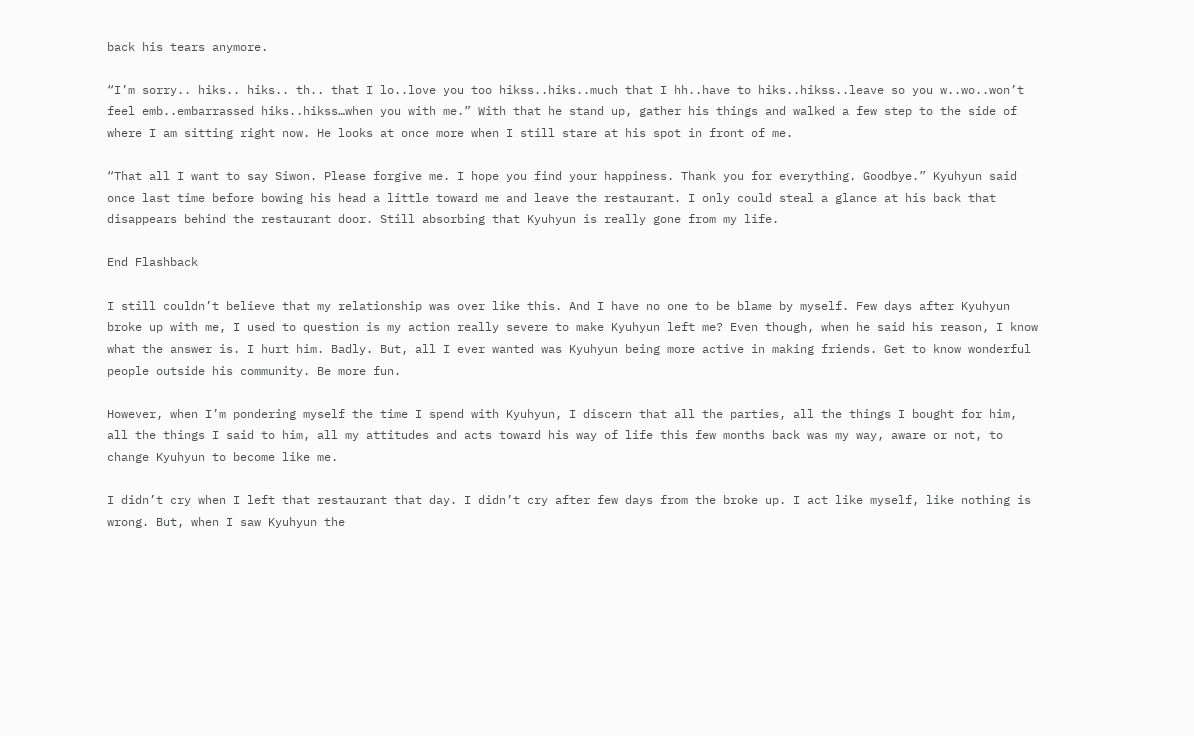back his tears anymore.

“I’m sorry.. hiks.. hiks.. th.. that I lo..love you too hikss..hiks..much that I hh..have to hiks..hikss..leave so you w..wo..won’t feel emb..embarrassed hiks..hikss…when you with me.” With that he stand up, gather his things and walked a few step to the side of where I am sitting right now. He looks at once more when I still stare at his spot in front of me.

“That all I want to say Siwon. Please forgive me. I hope you find your happiness. Thank you for everything. Goodbye.” Kyuhyun said once last time before bowing his head a little toward me and leave the restaurant. I only could steal a glance at his back that disappears behind the restaurant door. Still absorbing that Kyuhyun is really gone from my life.

End Flashback

I still couldn’t believe that my relationship was over like this. And I have no one to be blame by myself. Few days after Kyuhyun broke up with me, I used to question is my action really severe to make Kyuhyun left me? Even though, when he said his reason, I know what the answer is. I hurt him. Badly. But, all I ever wanted was Kyuhyun being more active in making friends. Get to know wonderful people outside his community. Be more fun.

However, when I’m pondering myself the time I spend with Kyuhyun, I discern that all the parties, all the things I bought for him, all the things I said to him, all my attitudes and acts toward his way of life this few months back was my way, aware or not, to change Kyuhyun to become like me.

I didn’t cry when I left that restaurant that day. I didn’t cry after few days from the broke up. I act like myself, like nothing is wrong. But, when I saw Kyuhyun the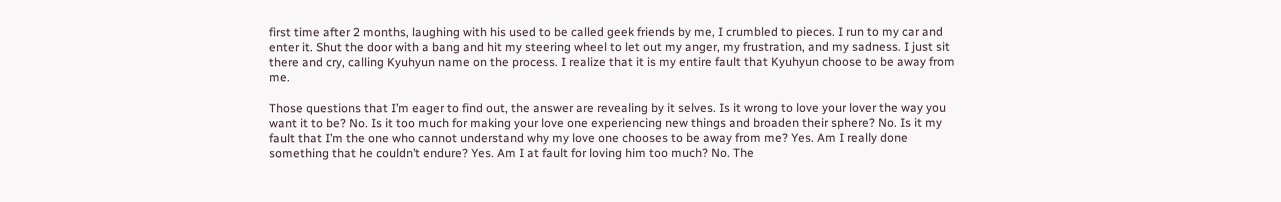first time after 2 months, laughing with his used to be called geek friends by me, I crumbled to pieces. I run to my car and enter it. Shut the door with a bang and hit my steering wheel to let out my anger, my frustration, and my sadness. I just sit there and cry, calling Kyuhyun name on the process. I realize that it is my entire fault that Kyuhyun choose to be away from me.

Those questions that I’m eager to find out, the answer are revealing by it selves. Is it wrong to love your lover the way you want it to be? No. Is it too much for making your love one experiencing new things and broaden their sphere? No. Is it my fault that I’m the one who cannot understand why my love one chooses to be away from me? Yes. Am I really done something that he couldn’t endure? Yes. Am I at fault for loving him too much? No. The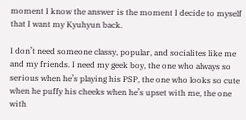moment I know the answer is the moment I decide to myself that I want my Kyuhyun back.

I don’t need someone classy, popular, and socialites like me and my friends. I need my geek boy, the one who always so serious when he’s playing his PSP, the one who looks so cute when he puffy his cheeks when he’s upset with me, the one with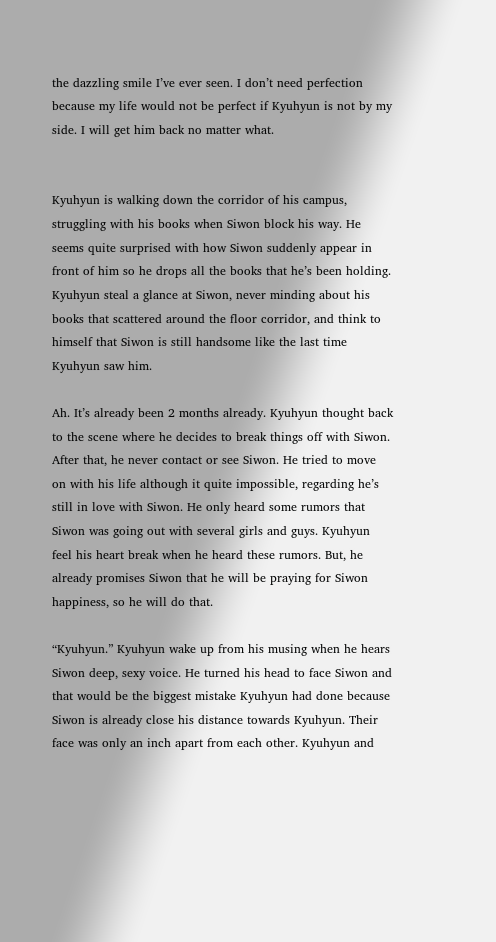the dazzling smile I’ve ever seen. I don’t need perfection because my life would not be perfect if Kyuhyun is not by my side. I will get him back no matter what.


Kyuhyun is walking down the corridor of his campus, struggling with his books when Siwon block his way. He seems quite surprised with how Siwon suddenly appear in front of him so he drops all the books that he’s been holding. Kyuhyun steal a glance at Siwon, never minding about his books that scattered around the floor corridor, and think to himself that Siwon is still handsome like the last time Kyuhyun saw him.

Ah. It’s already been 2 months already. Kyuhyun thought back to the scene where he decides to break things off with Siwon. After that, he never contact or see Siwon. He tried to move on with his life although it quite impossible, regarding he’s still in love with Siwon. He only heard some rumors that Siwon was going out with several girls and guys. Kyuhyun feel his heart break when he heard these rumors. But, he already promises Siwon that he will be praying for Siwon happiness, so he will do that.

“Kyuhyun.” Kyuhyun wake up from his musing when he hears Siwon deep, sexy voice. He turned his head to face Siwon and that would be the biggest mistake Kyuhyun had done because Siwon is already close his distance towards Kyuhyun. Their face was only an inch apart from each other. Kyuhyun and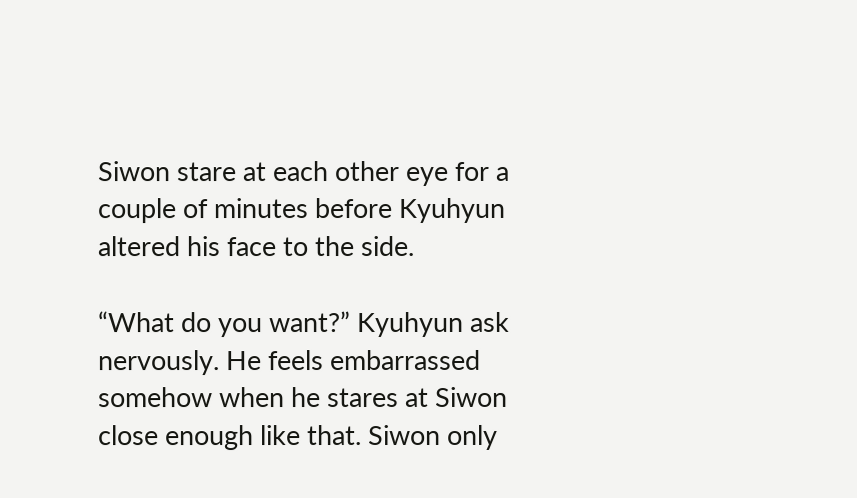Siwon stare at each other eye for a couple of minutes before Kyuhyun altered his face to the side.

“What do you want?” Kyuhyun ask nervously. He feels embarrassed somehow when he stares at Siwon close enough like that. Siwon only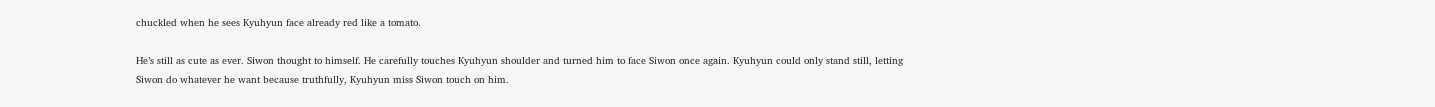chuckled when he sees Kyuhyun face already red like a tomato.

He’s still as cute as ever. Siwon thought to himself. He carefully touches Kyuhyun shoulder and turned him to face Siwon once again. Kyuhyun could only stand still, letting Siwon do whatever he want because truthfully, Kyuhyun miss Siwon touch on him.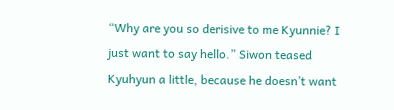“Why are you so derisive to me Kyunnie? I just want to say hello.” Siwon teased Kyuhyun a little, because he doesn’t want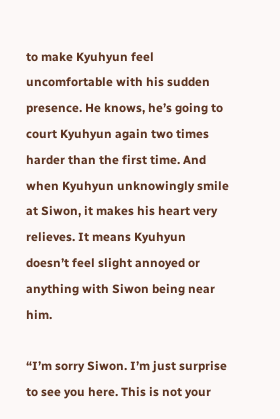to make Kyuhyun feel uncomfortable with his sudden presence. He knows, he’s going to court Kyuhyun again two times harder than the first time. And when Kyuhyun unknowingly smile at Siwon, it makes his heart very relieves. It means Kyuhyun doesn’t feel slight annoyed or anything with Siwon being near him.

“I’m sorry Siwon. I’m just surprise to see you here. This is not your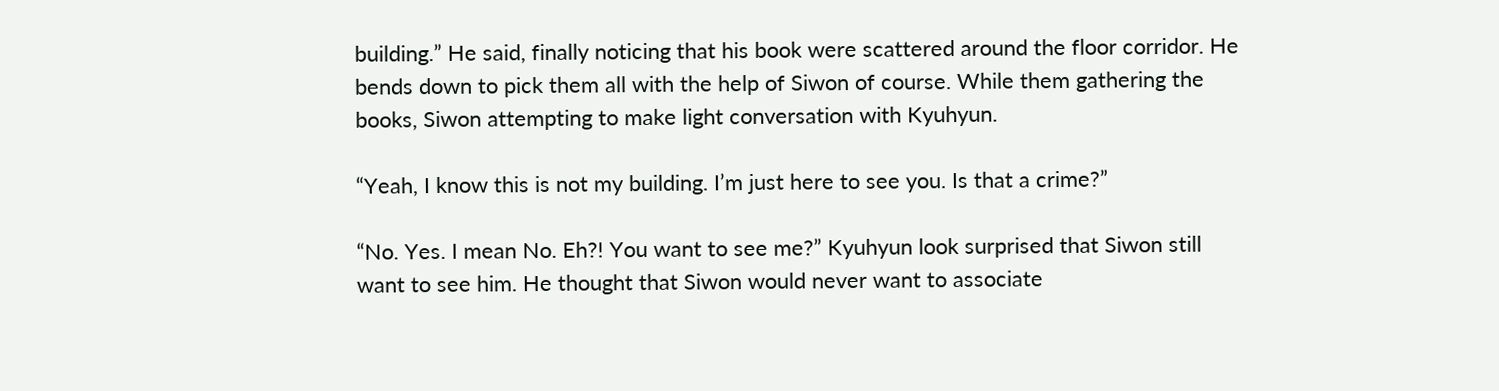building.” He said, finally noticing that his book were scattered around the floor corridor. He bends down to pick them all with the help of Siwon of course. While them gathering the books, Siwon attempting to make light conversation with Kyuhyun.

“Yeah, I know this is not my building. I’m just here to see you. Is that a crime?”

“No. Yes. I mean No. Eh?! You want to see me?” Kyuhyun look surprised that Siwon still want to see him. He thought that Siwon would never want to associate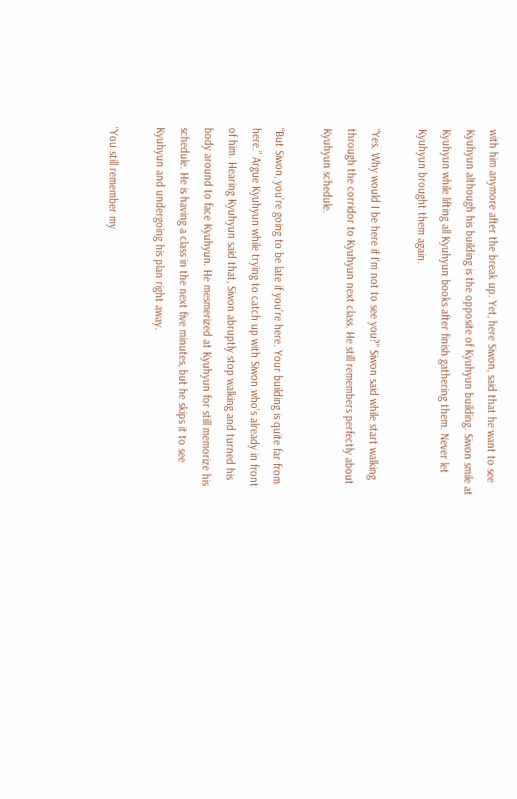with him anymore after the break up. Yet, here Siwon, said that he want to see Kyuhyun although his building is the opposite of Kyuhyun building. Siwon smile at Kyuhyun while lifting all Kyuhyun books after finish gathering them. Never let Kyuhyun brought them again.

“Yes. Why would I be here if I’m not to see you?” Siwon said while start walking through the corridor to Kyuhyun next class. He still remembers perfectly about Kyuhyun schedule.

“But Siwon, you’re going to be late if you’re here. Your building is quite far from here.” Argue Kyuhyun while trying to catch up with Siwon who’s already in front of him. Hearing Kyuhyun said that, Siwon abruptly stop walking and turned his body around to face Kyuhyun. He mesmerized at Kyuhyun for still memorize his schedule. He is having a class in the next five minutes, but he skips it to see Kyuhyun and undergoing his plan right away.

“You still remember my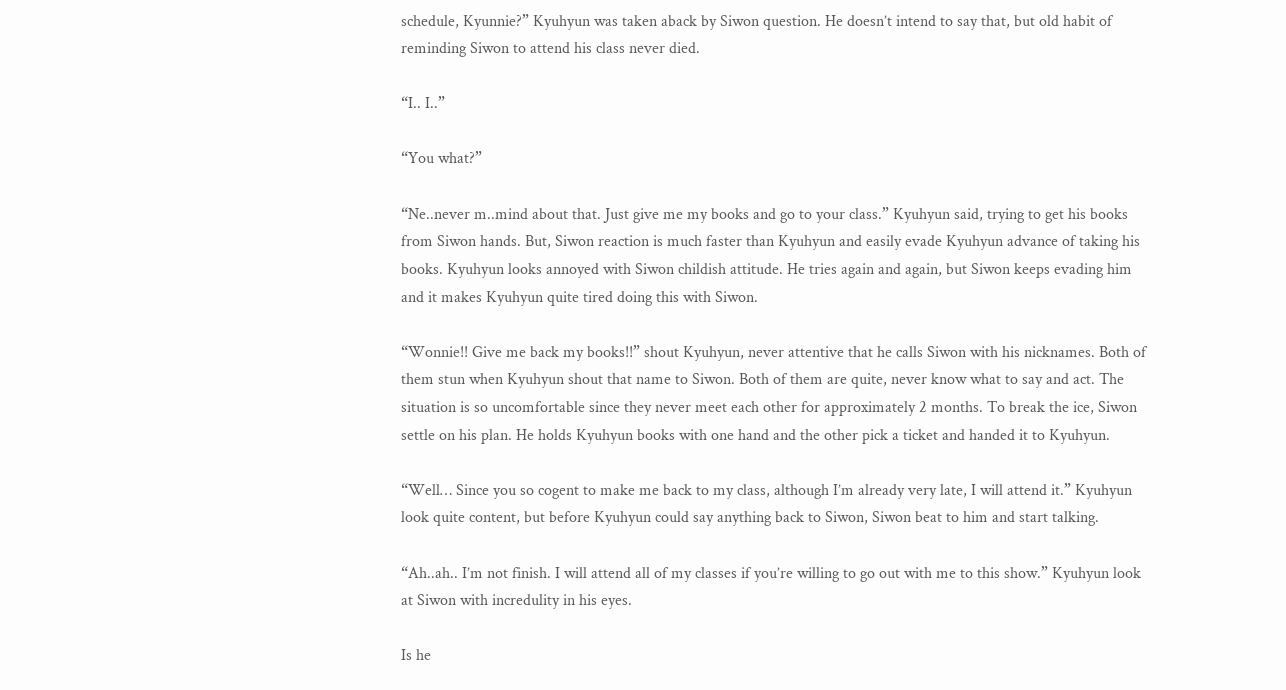schedule, Kyunnie?” Kyuhyun was taken aback by Siwon question. He doesn’t intend to say that, but old habit of reminding Siwon to attend his class never died.

“I.. I..”

“You what?”

“Ne..never m..mind about that. Just give me my books and go to your class.” Kyuhyun said, trying to get his books from Siwon hands. But, Siwon reaction is much faster than Kyuhyun and easily evade Kyuhyun advance of taking his books. Kyuhyun looks annoyed with Siwon childish attitude. He tries again and again, but Siwon keeps evading him and it makes Kyuhyun quite tired doing this with Siwon.

“Wonnie!! Give me back my books!!” shout Kyuhyun, never attentive that he calls Siwon with his nicknames. Both of them stun when Kyuhyun shout that name to Siwon. Both of them are quite, never know what to say and act. The situation is so uncomfortable since they never meet each other for approximately 2 months. To break the ice, Siwon settle on his plan. He holds Kyuhyun books with one hand and the other pick a ticket and handed it to Kyuhyun.

“Well… Since you so cogent to make me back to my class, although I’m already very late, I will attend it.” Kyuhyun look quite content, but before Kyuhyun could say anything back to Siwon, Siwon beat to him and start talking.

“Ah..ah.. I’m not finish. I will attend all of my classes if you’re willing to go out with me to this show.” Kyuhyun look at Siwon with incredulity in his eyes.

Is he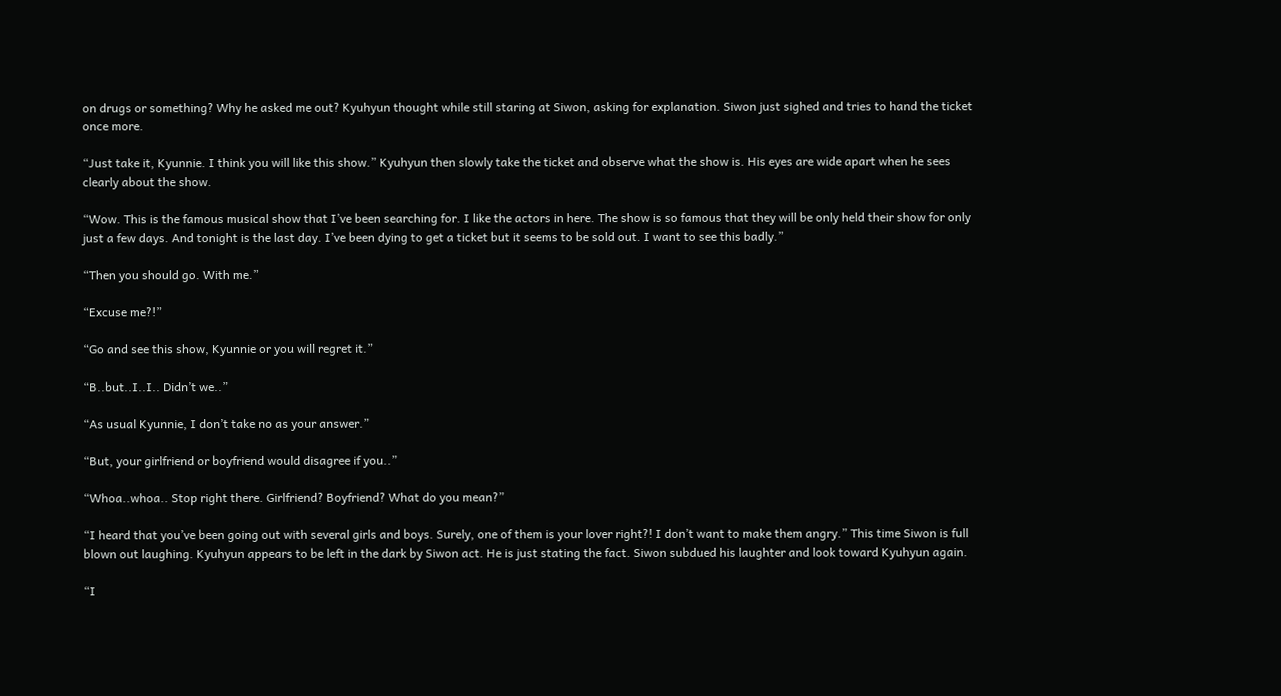on drugs or something? Why he asked me out? Kyuhyun thought while still staring at Siwon, asking for explanation. Siwon just sighed and tries to hand the ticket once more.

“Just take it, Kyunnie. I think you will like this show.” Kyuhyun then slowly take the ticket and observe what the show is. His eyes are wide apart when he sees clearly about the show.

“Wow. This is the famous musical show that I’ve been searching for. I like the actors in here. The show is so famous that they will be only held their show for only just a few days. And tonight is the last day. I’ve been dying to get a ticket but it seems to be sold out. I want to see this badly.”

“Then you should go. With me.”

“Excuse me?!”

“Go and see this show, Kyunnie or you will regret it.”

“B..but..I..I.. Didn’t we..”

“As usual Kyunnie, I don’t take no as your answer.”

“But, your girlfriend or boyfriend would disagree if you..”

“Whoa..whoa.. Stop right there. Girlfriend? Boyfriend? What do you mean?”

“I heard that you’ve been going out with several girls and boys. Surely, one of them is your lover right?! I don’t want to make them angry.” This time Siwon is full blown out laughing. Kyuhyun appears to be left in the dark by Siwon act. He is just stating the fact. Siwon subdued his laughter and look toward Kyuhyun again.

“I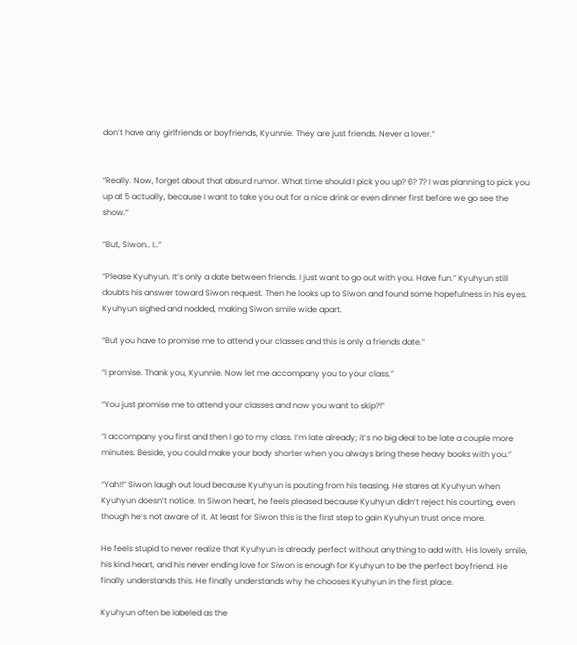don’t have any girlfriends or boyfriends, Kyunnie. They are just friends. Never a lover.”


“Really. Now, forget about that absurd rumor. What time should I pick you up? 6? 7? I was planning to pick you up at 5 actually, because I want to take you out for a nice drink or even dinner first before we go see the show.”

“But, Siwon.. I..”

“Please Kyuhyun. It’s only a date between friends. I just want to go out with you. Have fun.” Kyuhyun still doubts his answer toward Siwon request. Then he looks up to Siwon and found some hopefulness in his eyes. Kyuhyun sighed and nodded, making Siwon smile wide apart.

“But you have to promise me to attend your classes and this is only a friends date.”

“I promise. Thank you, Kyunnie. Now let me accompany you to your class.”

“You just promise me to attend your classes and now you want to skip?!”

“I accompany you first and then I go to my class. I’m late already; it’s no big deal to be late a couple more minutes. Beside, you could make your body shorter when you always bring these heavy books with you.”

“Yah!!” Siwon laugh out loud because Kyuhyun is pouting from his teasing. He stares at Kyuhyun when Kyuhyun doesn’t notice. In Siwon heart, he feels pleased because Kyuhyun didn’t reject his courting, even though he’s not aware of it. At least for Siwon this is the first step to gain Kyuhyun trust once more.

He feels stupid to never realize that Kyuhyun is already perfect without anything to add with. His lovely smile, his kind heart, and his never ending love for Siwon is enough for Kyuhyun to be the perfect boyfriend. He finally understands this. He finally understands why he chooses Kyuhyun in the first place.

Kyuhyun often be labeled as the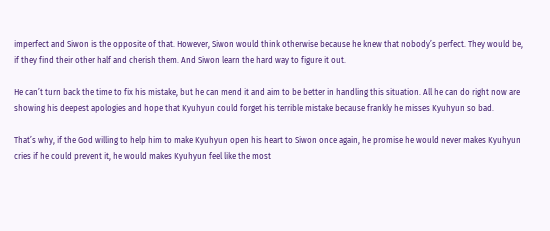imperfect and Siwon is the opposite of that. However, Siwon would think otherwise because he knew that nobody’s perfect. They would be, if they find their other half and cherish them. And Siwon learn the hard way to figure it out.

He can’t turn back the time to fix his mistake, but he can mend it and aim to be better in handling this situation. All he can do right now are showing his deepest apologies and hope that Kyuhyun could forget his terrible mistake because frankly he misses Kyuhyun so bad.

That’s why, if the God willing to help him to make Kyuhyun open his heart to Siwon once again, he promise he would never makes Kyuhyun cries if he could prevent it, he would makes Kyuhyun feel like the most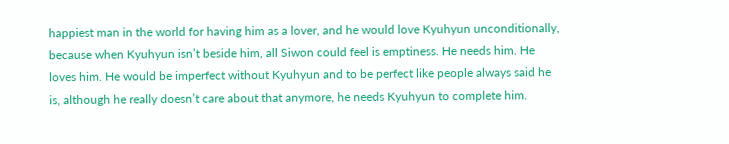happiest man in the world for having him as a lover, and he would love Kyuhyun unconditionally, because when Kyuhyun isn’t beside him, all Siwon could feel is emptiness. He needs him. He loves him. He would be imperfect without Kyuhyun and to be perfect like people always said he is, although he really doesn’t care about that anymore, he needs Kyuhyun to complete him.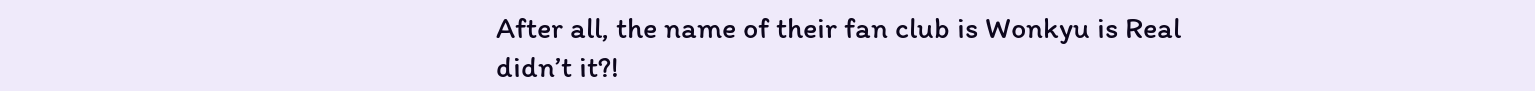After all, the name of their fan club is Wonkyu is Real didn’t it?!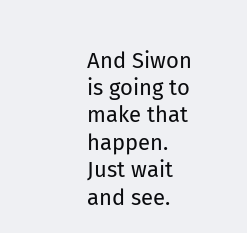And Siwon is going to make that happen. Just wait and see.